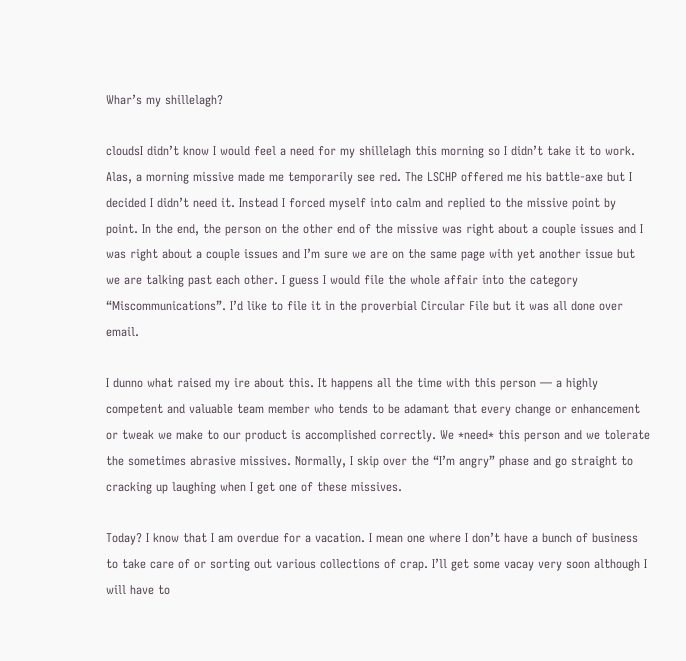Whar’s my shillelagh?

cloudsI didn’t know I would feel a need for my shillelagh this morning so I didn’t take it to work. Alas, a morning missive made me temporarily see red. The LSCHP offered me his battle-axe but I decided I didn’t need it. Instead I forced myself into calm and replied to the missive point by point. In the end, the person on the other end of the missive was right about a couple issues and I was right about a couple issues and I’m sure we are on the same page with yet another issue but we are talking past each other. I guess I would file the whole affair into the category “Miscommunications”. I’d like to file it in the proverbial Circular File but it was all done over email.

I dunno what raised my ire about this. It happens all the time with this person — a highly competent and valuable team member who tends to be adamant that every change or enhancement or tweak we make to our product is accomplished correctly. We *need* this person and we tolerate the sometimes abrasive missives. Normally, I skip over the “I’m angry” phase and go straight to cracking up laughing when I get one of these missives.

Today? I know that I am overdue for a vacation. I mean one where I don’t have a bunch of business to take care of or sorting out various collections of crap. I’ll get some vacay very soon although I will have to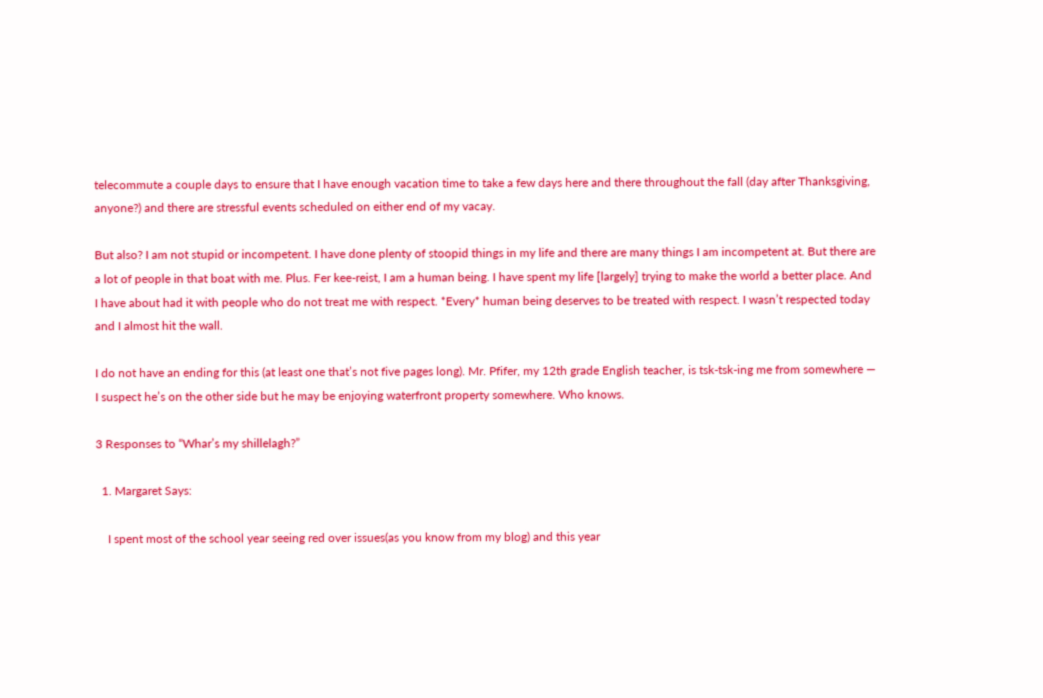telecommute a couple days to ensure that I have enough vacation time to take a few days here and there throughout the fall (day after Thanksgiving, anyone?) and there are stressful events scheduled on either end of my vacay.

But also? I am not stupid or incompetent. I have done plenty of stoopid things in my life and there are many things I am incompetent at. But there are a lot of people in that boat with me. Plus. Fer kee-reist, I am a human being. I have spent my life [largely] trying to make the world a better place. And I have about had it with people who do not treat me with respect. *Every* human being deserves to be treated with respect. I wasn’t respected today and I almost hit the wall.

I do not have an ending for this (at least one that’s not five pages long). Mr. Pfifer, my 12th grade English teacher, is tsk-tsk-ing me from somewhere — I suspect he’s on the other side but he may be enjoying waterfront property somewhere. Who knows.

3 Responses to “Whar’s my shillelagh?”

  1. Margaret Says:

    I spent most of the school year seeing red over issues(as you know from my blog) and this year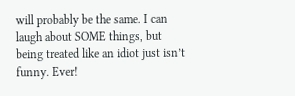will probably be the same. I can laugh about SOME things, but being treated like an idiot just isn’t funny. Ever!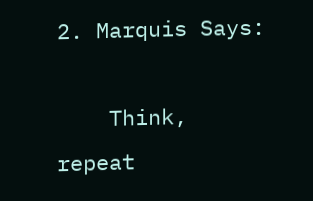2. Marquis Says:

    Think, repeat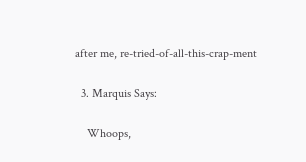after me, re-tried-of-all-this-crap-ment

  3. Marquis Says:

    Whoops,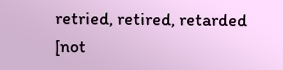retried, retired, retarded [not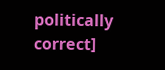politically correct]